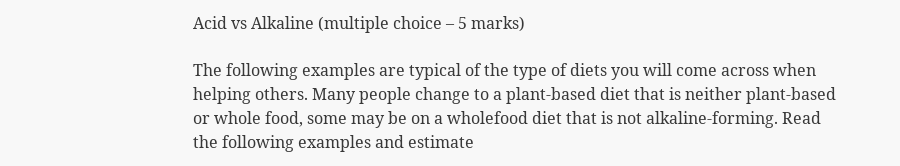Acid vs Alkaline (multiple choice – 5 marks)

The following examples are typical of the type of diets you will come across when helping others. Many people change to a plant-based diet that is neither plant-based or whole food, some may be on a wholefood diet that is not alkaline-forming. Read the following examples and estimate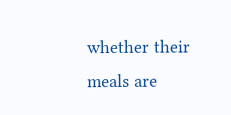whether their meals are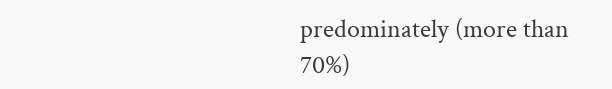predominately (more than 70%)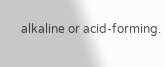alkaline or acid-forming.